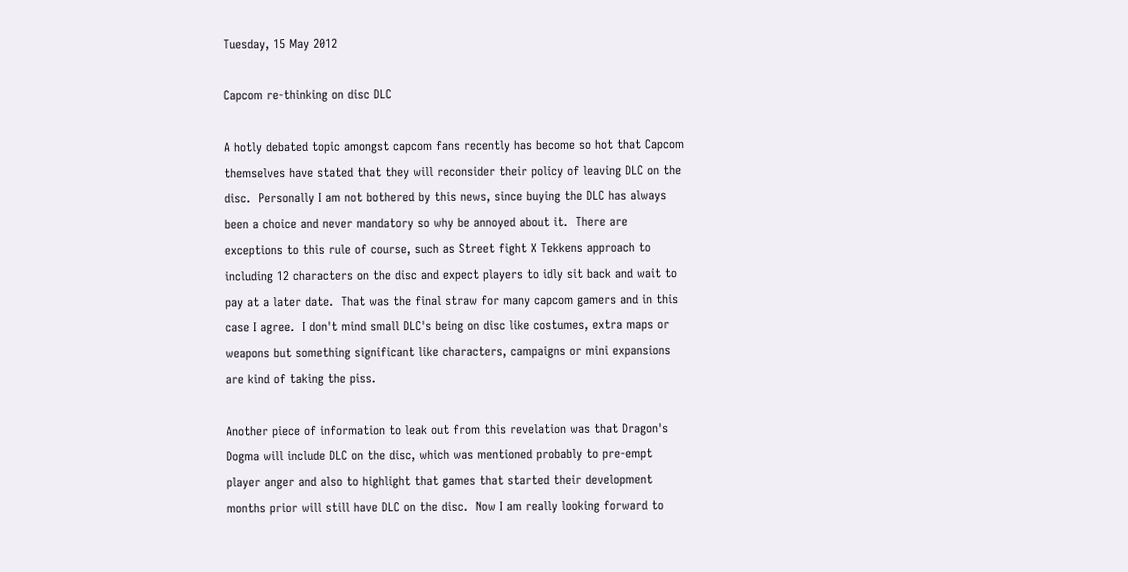Tuesday, 15 May 2012

Capcom re-thinking on disc DLC

A hotly debated topic amongst capcom fans recently has become so hot that Capcom themselves have stated that they will reconsider their policy of leaving DLC on the disc.  Personally I am not bothered by this news, since buying the DLC has always been a choice and never mandatory so why be annoyed about it.  There are exceptions to this rule of course, such as Street fight X Tekkens approach to including 12 characters on the disc and expect players to idly sit back and wait to pay at a later date.  That was the final straw for many capcom gamers and in this case I agree.  I don't mind small DLC's being on disc like costumes, extra maps or weapons but something significant like characters, campaigns or mini expansions are kind of taking the piss.

Another piece of information to leak out from this revelation was that Dragon's Dogma will include DLC on the disc, which was mentioned probably to pre-empt player anger and also to highlight that games that started their development months prior will still have DLC on the disc.  Now I am really looking forward to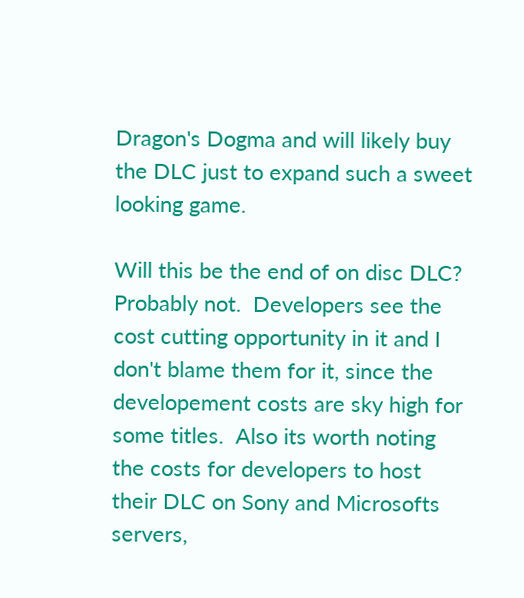Dragon's Dogma and will likely buy the DLC just to expand such a sweet looking game.

Will this be the end of on disc DLC?  Probably not.  Developers see the cost cutting opportunity in it and I don't blame them for it, since the developement costs are sky high for some titles.  Also its worth noting the costs for developers to host their DLC on Sony and Microsofts servers,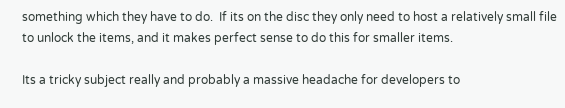something which they have to do.  If its on the disc they only need to host a relatively small file to unlock the items, and it makes perfect sense to do this for smaller items.

Its a tricky subject really and probably a massive headache for developers to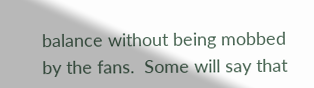balance without being mobbed by the fans.  Some will say that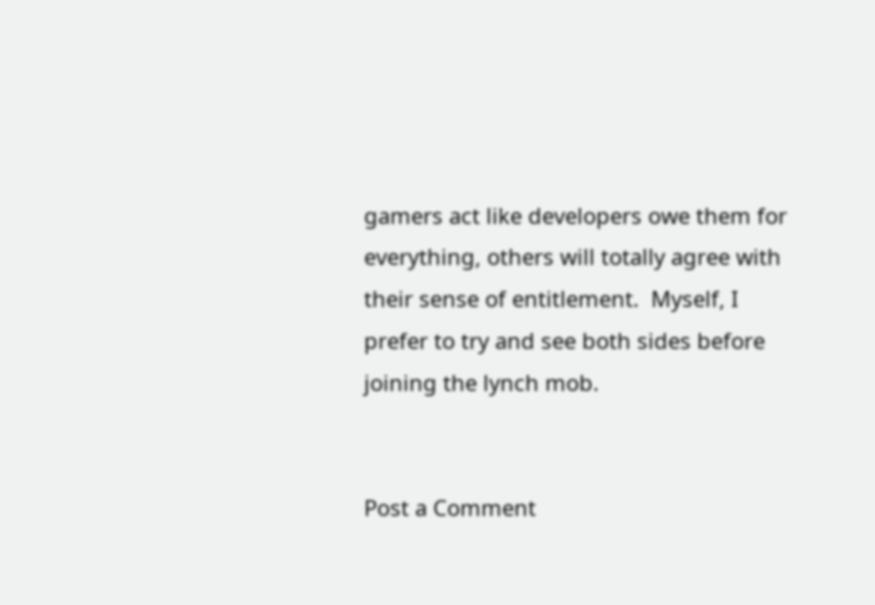gamers act like developers owe them for everything, others will totally agree with their sense of entitlement.  Myself, I prefer to try and see both sides before joining the lynch mob.


Post a Comment